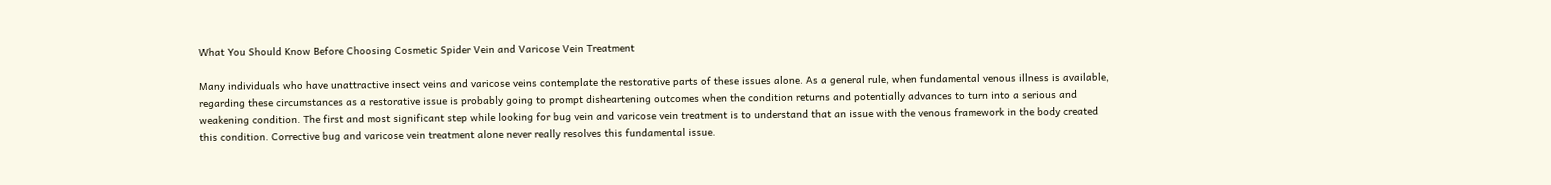What You Should Know Before Choosing Cosmetic Spider Vein and Varicose Vein Treatment

Many individuals who have unattractive insect veins and varicose veins contemplate the restorative parts of these issues alone. As a general rule, when fundamental venous illness is available, regarding these circumstances as a restorative issue is probably going to prompt disheartening outcomes when the condition returns and potentially advances to turn into a serious and weakening condition. The first and most significant step while looking for bug vein and varicose vein treatment is to understand that an issue with the venous framework in the body created this condition. Corrective bug and varicose vein treatment alone never really resolves this fundamental issue.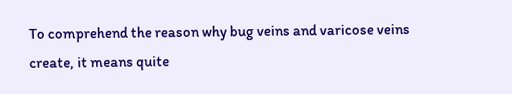To comprehend the reason why bug veins and varicose veins create, it means quite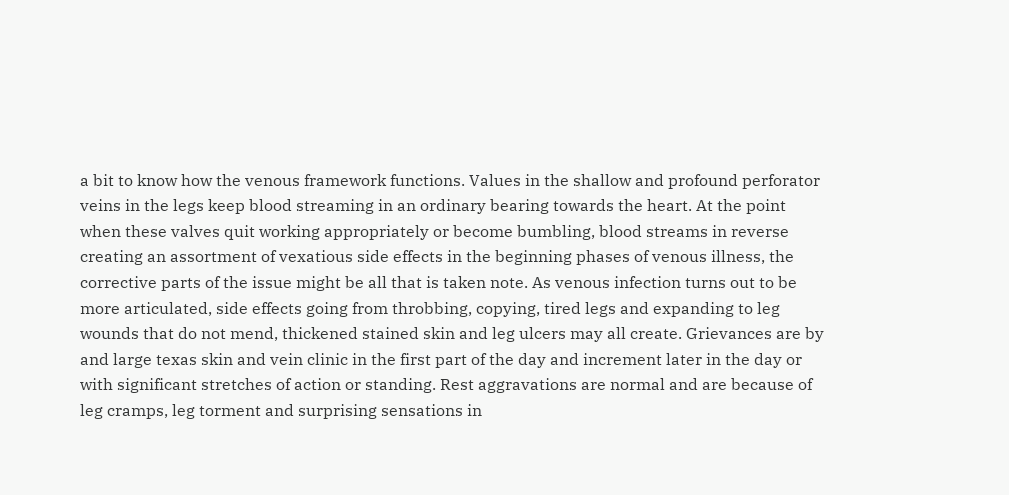a bit to know how the venous framework functions. Values in the shallow and profound perforator veins in the legs keep blood streaming in an ordinary bearing towards the heart. At the point when these valves quit working appropriately or become bumbling, blood streams in reverse creating an assortment of vexatious side effects in the beginning phases of venous illness, the corrective parts of the issue might be all that is taken note. As venous infection turns out to be more articulated, side effects going from throbbing, copying, tired legs and expanding to leg wounds that do not mend, thickened stained skin and leg ulcers may all create. Grievances are by and large texas skin and vein clinic in the first part of the day and increment later in the day or with significant stretches of action or standing. Rest aggravations are normal and are because of leg cramps, leg torment and surprising sensations in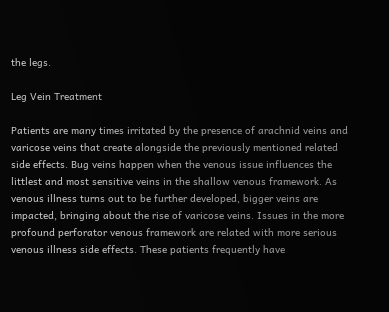the legs.

Leg Vein Treatment

Patients are many times irritated by the presence of arachnid veins and varicose veins that create alongside the previously mentioned related side effects. Bug veins happen when the venous issue influences the littlest and most sensitive veins in the shallow venous framework. As venous illness turns out to be further developed, bigger veins are impacted, bringing about the rise of varicose veins. Issues in the more profound perforator venous framework are related with more serious venous illness side effects. These patients frequently have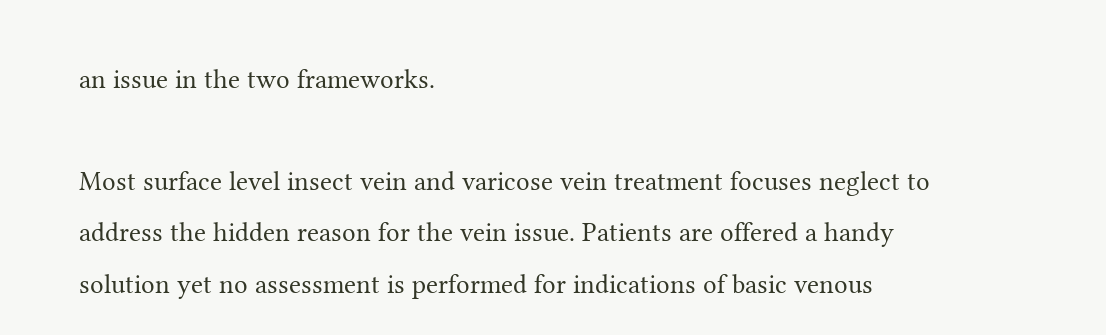an issue in the two frameworks.

Most surface level insect vein and varicose vein treatment focuses neglect to address the hidden reason for the vein issue. Patients are offered a handy solution yet no assessment is performed for indications of basic venous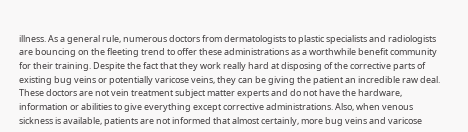illness. As a general rule, numerous doctors from dermatologists to plastic specialists and radiologists are bouncing on the fleeting trend to offer these administrations as a worthwhile benefit community for their training. Despite the fact that they work really hard at disposing of the corrective parts of existing bug veins or potentially varicose veins, they can be giving the patient an incredible raw deal. These doctors are not vein treatment subject matter experts and do not have the hardware, information or abilities to give everything except corrective administrations. Also, when venous sickness is available, patients are not informed that almost certainly, more bug veins and varicose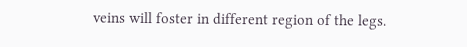veins will foster in different region of the legs.